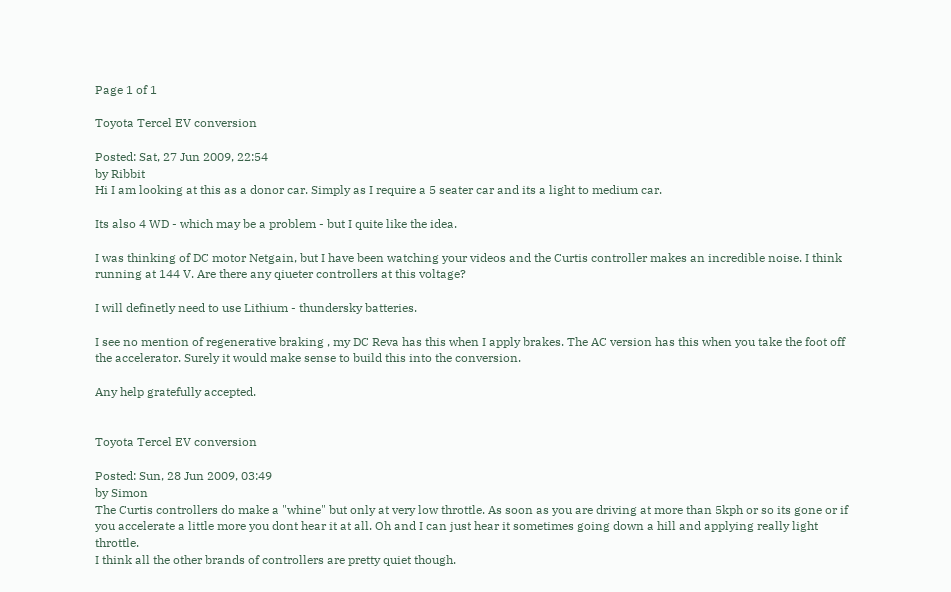Page 1 of 1

Toyota Tercel EV conversion

Posted: Sat, 27 Jun 2009, 22:54
by Ribbit
Hi I am looking at this as a donor car. Simply as I require a 5 seater car and its a light to medium car.

Its also 4 WD - which may be a problem - but I quite like the idea.

I was thinking of DC motor Netgain, but I have been watching your videos and the Curtis controller makes an incredible noise. I think running at 144 V. Are there any qiueter controllers at this voltage?

I will definetly need to use Lithium - thundersky batteries.

I see no mention of regenerative braking , my DC Reva has this when I apply brakes. The AC version has this when you take the foot off the accelerator. Surely it would make sense to build this into the conversion.

Any help gratefully accepted.


Toyota Tercel EV conversion

Posted: Sun, 28 Jun 2009, 03:49
by Simon
The Curtis controllers do make a "whine" but only at very low throttle. As soon as you are driving at more than 5kph or so its gone or if you accelerate a little more you dont hear it at all. Oh and I can just hear it sometimes going down a hill and applying really light throttle.
I think all the other brands of controllers are pretty quiet though.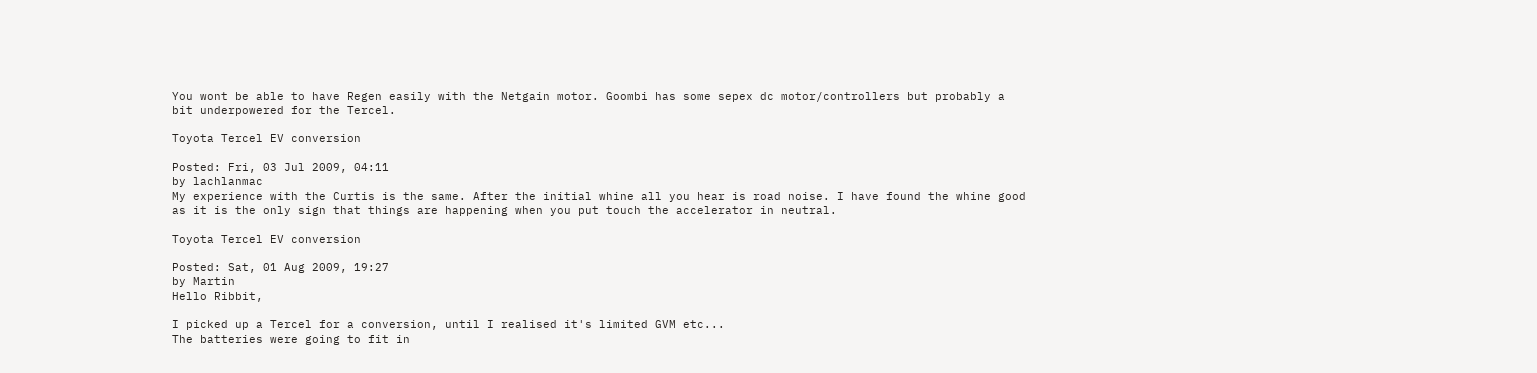You wont be able to have Regen easily with the Netgain motor. Goombi has some sepex dc motor/controllers but probably a bit underpowered for the Tercel.

Toyota Tercel EV conversion

Posted: Fri, 03 Jul 2009, 04:11
by lachlanmac
My experience with the Curtis is the same. After the initial whine all you hear is road noise. I have found the whine good as it is the only sign that things are happening when you put touch the accelerator in neutral.

Toyota Tercel EV conversion

Posted: Sat, 01 Aug 2009, 19:27
by Martin
Hello Ribbit,

I picked up a Tercel for a conversion, until I realised it's limited GVM etc...
The batteries were going to fit in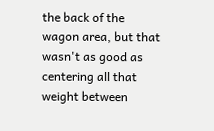the back of the wagon area, but that wasn't as good as centering all that weight between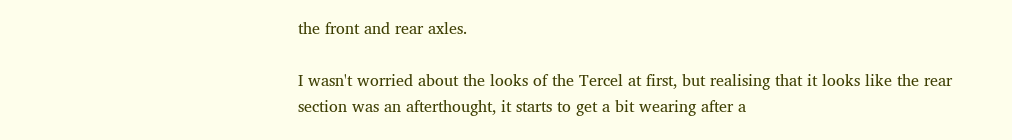the front and rear axles.

I wasn't worried about the looks of the Tercel at first, but realising that it looks like the rear section was an afterthought, it starts to get a bit wearing after a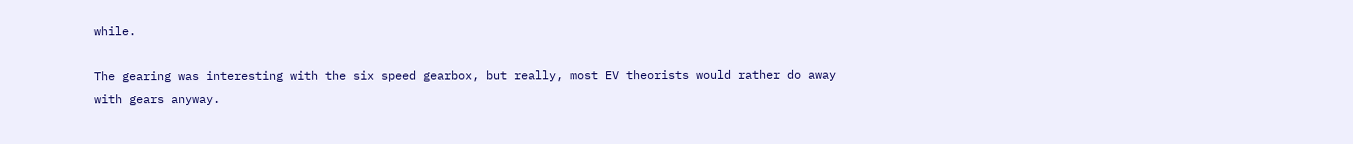while.

The gearing was interesting with the six speed gearbox, but really, most EV theorists would rather do away with gears anyway.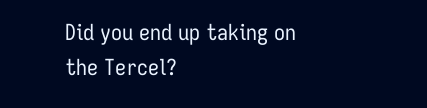Did you end up taking on the Tercel?